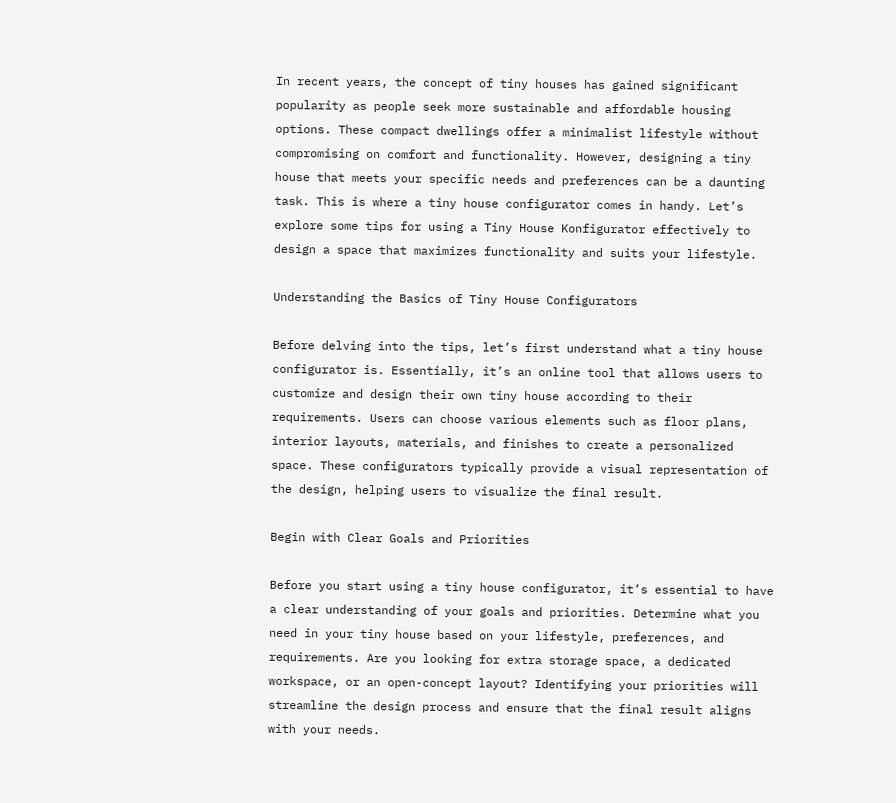In recent years, the concept of tiny houses has gained significant popularity as people seek more sustainable and affordable housing options. These compact dwellings offer a minimalist lifestyle without compromising on comfort and functionality. However, designing a tiny house that meets your specific needs and preferences can be a daunting task. This is where a tiny house configurator comes in handy. Let’s explore some tips for using a Tiny House Konfigurator effectively to design a space that maximizes functionality and suits your lifestyle.

Understanding the Basics of Tiny House Configurators

Before delving into the tips, let’s first understand what a tiny house configurator is. Essentially, it’s an online tool that allows users to customize and design their own tiny house according to their requirements. Users can choose various elements such as floor plans, interior layouts, materials, and finishes to create a personalized space. These configurators typically provide a visual representation of the design, helping users to visualize the final result.

Begin with Clear Goals and Priorities

Before you start using a tiny house configurator, it’s essential to have a clear understanding of your goals and priorities. Determine what you need in your tiny house based on your lifestyle, preferences, and requirements. Are you looking for extra storage space, a dedicated workspace, or an open-concept layout? Identifying your priorities will streamline the design process and ensure that the final result aligns with your needs.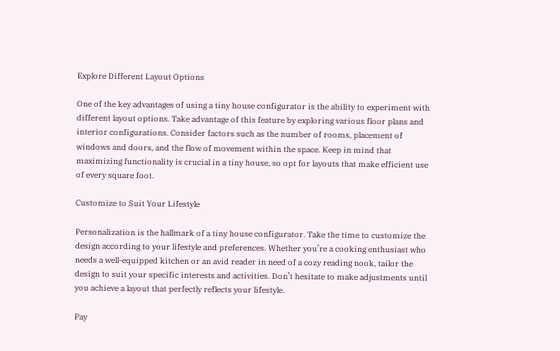Explore Different Layout Options

One of the key advantages of using a tiny house configurator is the ability to experiment with different layout options. Take advantage of this feature by exploring various floor plans and interior configurations. Consider factors such as the number of rooms, placement of windows and doors, and the flow of movement within the space. Keep in mind that maximizing functionality is crucial in a tiny house, so opt for layouts that make efficient use of every square foot.

Customize to Suit Your Lifestyle

Personalization is the hallmark of a tiny house configurator. Take the time to customize the design according to your lifestyle and preferences. Whether you’re a cooking enthusiast who needs a well-equipped kitchen or an avid reader in need of a cozy reading nook, tailor the design to suit your specific interests and activities. Don’t hesitate to make adjustments until you achieve a layout that perfectly reflects your lifestyle.

Pay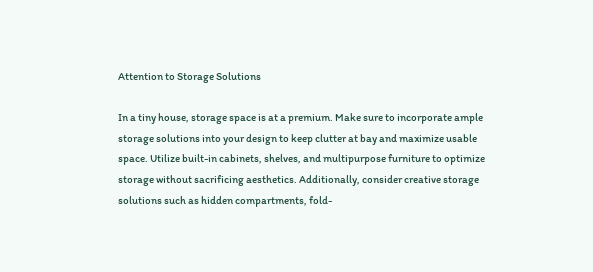Attention to Storage Solutions

In a tiny house, storage space is at a premium. Make sure to incorporate ample storage solutions into your design to keep clutter at bay and maximize usable space. Utilize built-in cabinets, shelves, and multipurpose furniture to optimize storage without sacrificing aesthetics. Additionally, consider creative storage solutions such as hidden compartments, fold-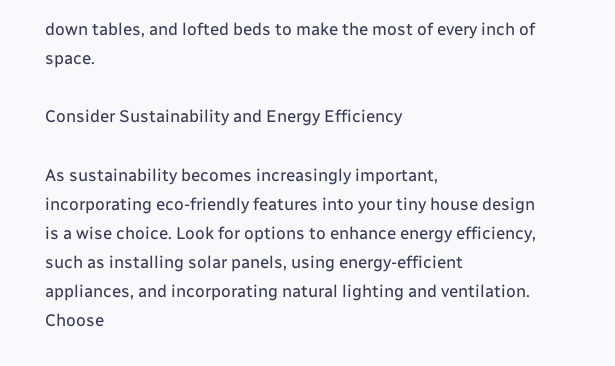down tables, and lofted beds to make the most of every inch of space.

Consider Sustainability and Energy Efficiency

As sustainability becomes increasingly important, incorporating eco-friendly features into your tiny house design is a wise choice. Look for options to enhance energy efficiency, such as installing solar panels, using energy-efficient appliances, and incorporating natural lighting and ventilation. Choose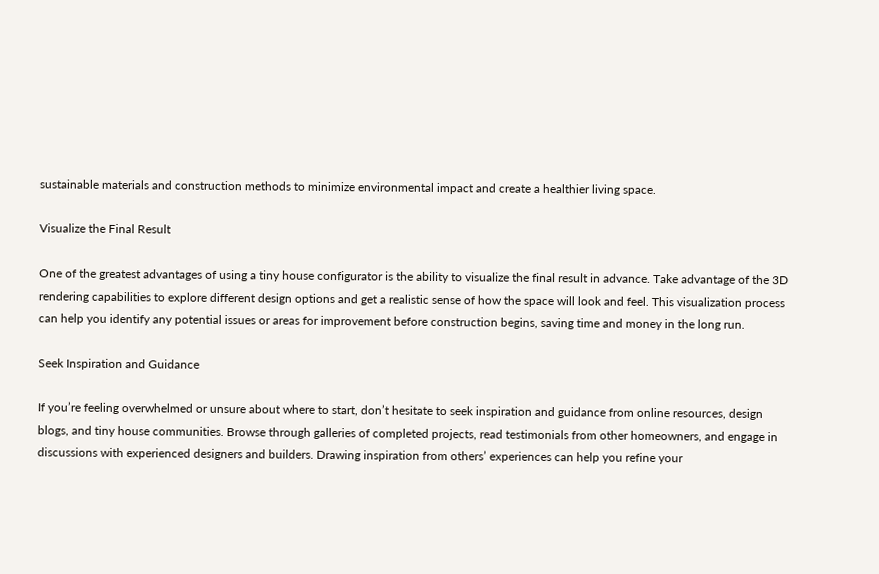sustainable materials and construction methods to minimize environmental impact and create a healthier living space.

Visualize the Final Result

One of the greatest advantages of using a tiny house configurator is the ability to visualize the final result in advance. Take advantage of the 3D rendering capabilities to explore different design options and get a realistic sense of how the space will look and feel. This visualization process can help you identify any potential issues or areas for improvement before construction begins, saving time and money in the long run.

Seek Inspiration and Guidance

If you’re feeling overwhelmed or unsure about where to start, don’t hesitate to seek inspiration and guidance from online resources, design blogs, and tiny house communities. Browse through galleries of completed projects, read testimonials from other homeowners, and engage in discussions with experienced designers and builders. Drawing inspiration from others’ experiences can help you refine your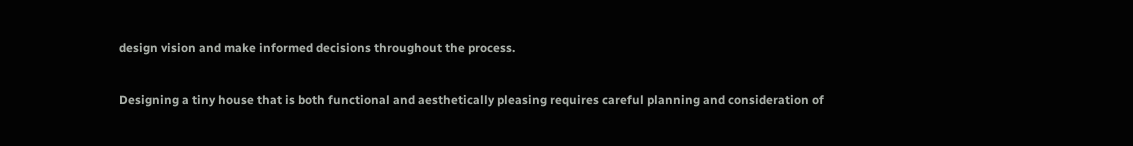design vision and make informed decisions throughout the process.


Designing a tiny house that is both functional and aesthetically pleasing requires careful planning and consideration of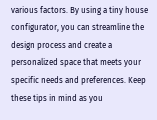various factors. By using a tiny house configurator, you can streamline the design process and create a personalized space that meets your specific needs and preferences. Keep these tips in mind as you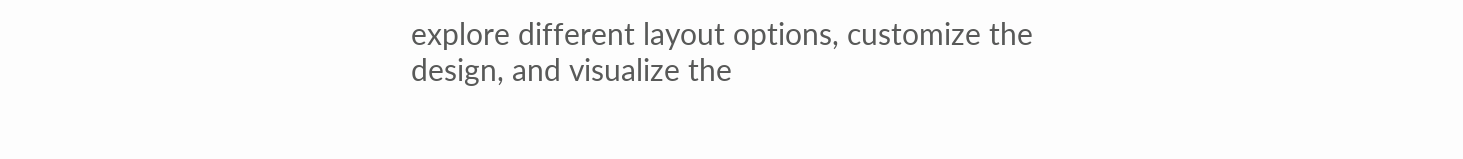explore different layout options, customize the design, and visualize the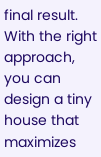final result. With the right approach, you can design a tiny house that maximizes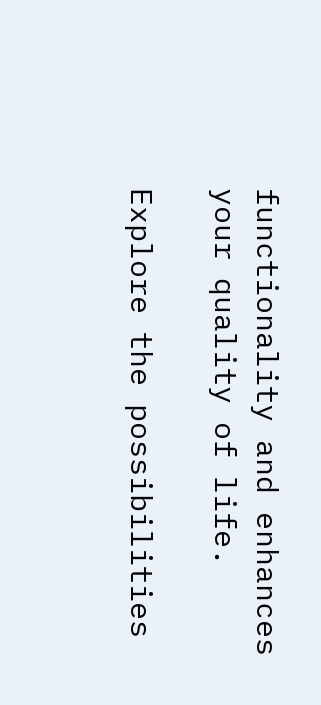functionality and enhances your quality of life.

Explore the possibilities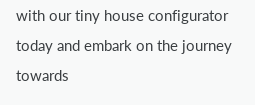with our tiny house configurator today and embark on the journey towards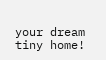your dream tiny home!